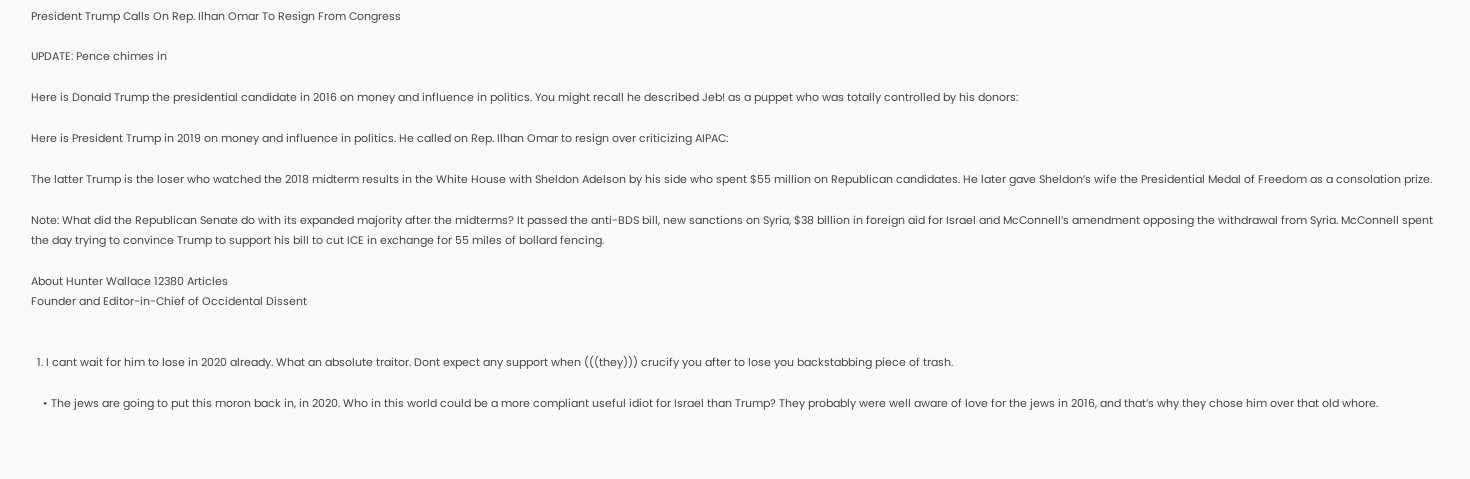President Trump Calls On Rep. Ilhan Omar To Resign From Congress

UPDATE: Pence chimes in

Here is Donald Trump the presidential candidate in 2016 on money and influence in politics. You might recall he described Jeb! as a puppet who was totally controlled by his donors:

Here is President Trump in 2019 on money and influence in politics. He called on Rep. Ilhan Omar to resign over criticizing AIPAC:

The latter Trump is the loser who watched the 2018 midterm results in the White House with Sheldon Adelson by his side who spent $55 million on Republican candidates. He later gave Sheldon’s wife the Presidential Medal of Freedom as a consolation prize.

Note: What did the Republican Senate do with its expanded majority after the midterms? It passed the anti-BDS bill, new sanctions on Syria, $38 billion in foreign aid for Israel and McConnell’s amendment opposing the withdrawal from Syria. McConnell spent the day trying to convince Trump to support his bill to cut ICE in exchange for 55 miles of bollard fencing.

About Hunter Wallace 12380 Articles
Founder and Editor-in-Chief of Occidental Dissent


  1. I cant wait for him to lose in 2020 already. What an absolute traitor. Dont expect any support when (((they))) crucify you after to lose you backstabbing piece of trash.

    • The jews are going to put this moron back in, in 2020. Who in this world could be a more compliant useful idiot for Israel than Trump? They probably were well aware of love for the jews in 2016, and that’s why they chose him over that old whore.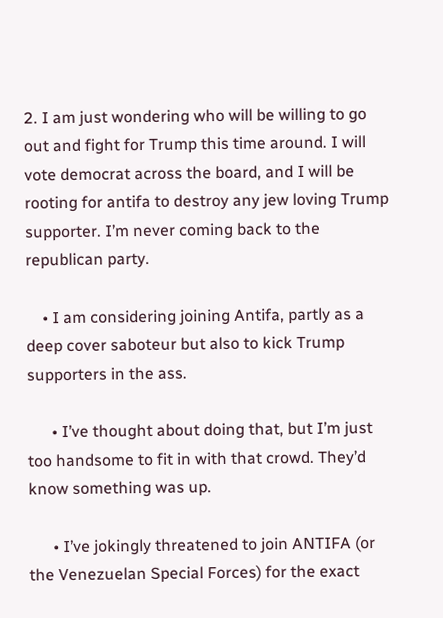2. I am just wondering who will be willing to go out and fight for Trump this time around. I will vote democrat across the board, and I will be rooting for antifa to destroy any jew loving Trump supporter. I’m never coming back to the republican party.

    • I am considering joining Antifa, partly as a deep cover saboteur but also to kick Trump supporters in the ass.

      • I’ve thought about doing that, but I’m just too handsome to fit in with that crowd. They’d know something was up.

      • I’ve jokingly threatened to join ANTIFA (or the Venezuelan Special Forces) for the exact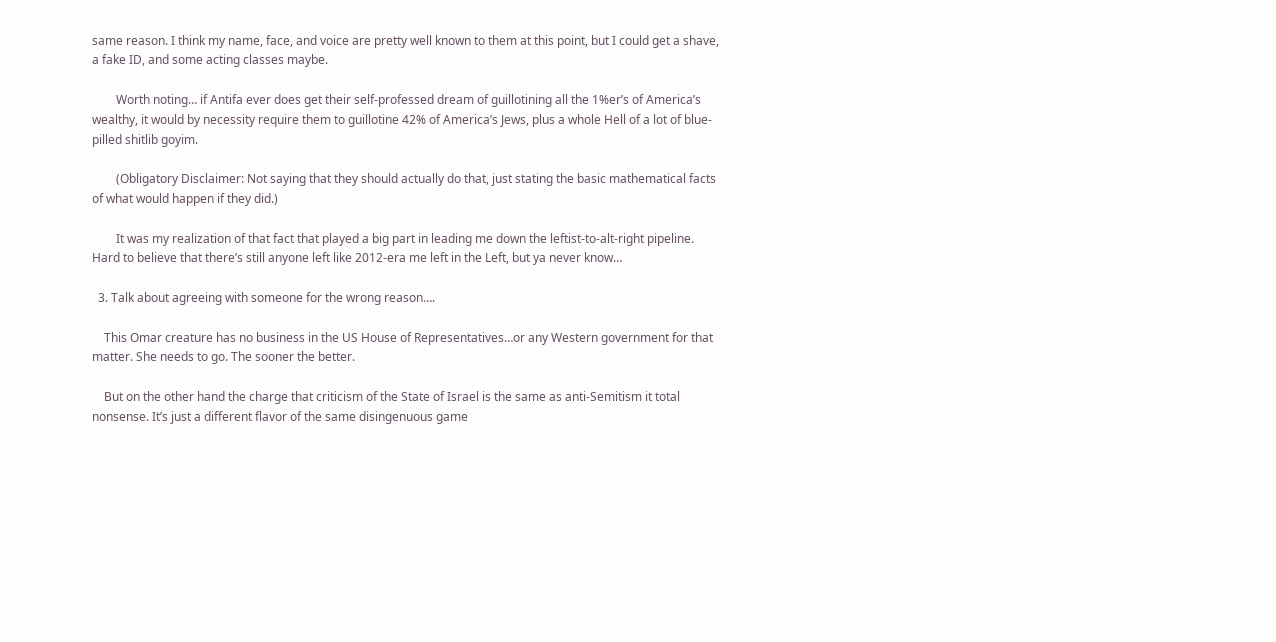same reason. I think my name, face, and voice are pretty well known to them at this point, but I could get a shave, a fake ID, and some acting classes maybe.

        Worth noting… if Antifa ever does get their self-professed dream of guillotining all the 1%er’s of America’s wealthy, it would by necessity require them to guillotine 42% of America’s Jews, plus a whole Hell of a lot of blue-pilled shitlib goyim.

        (Obligatory Disclaimer: Not saying that they should actually do that, just stating the basic mathematical facts of what would happen if they did.)

        It was my realization of that fact that played a big part in leading me down the leftist-to-alt-right pipeline. Hard to believe that there’s still anyone left like 2012-era me left in the Left, but ya never know…

  3. Talk about agreeing with someone for the wrong reason….

    This Omar creature has no business in the US House of Representatives…or any Western government for that matter. She needs to go. The sooner the better.

    But on the other hand the charge that criticism of the State of Israel is the same as anti-Semitism it total nonsense. It’s just a different flavor of the same disingenuous game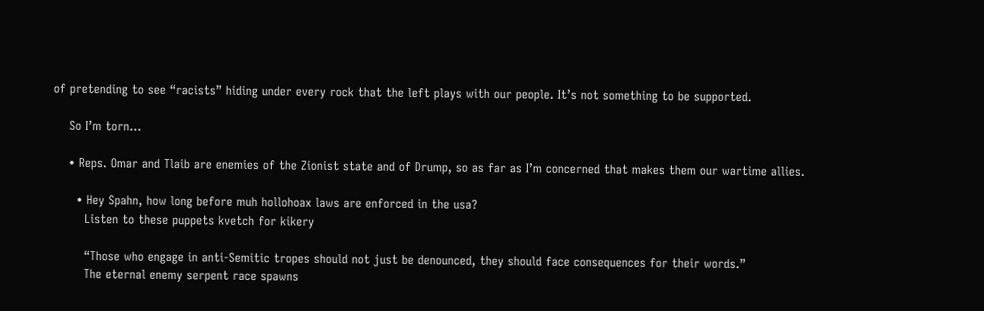of pretending to see “racists” hiding under every rock that the left plays with our people. It’s not something to be supported.

    So I’m torn…

    • Reps. Omar and Tlaib are enemies of the Zionist state and of Drump, so as far as I’m concerned that makes them our wartime allies.

      • Hey Spahn, how long before muh hollohoax laws are enforced in the usa?
        Listen to these puppets kvetch for kikery

        “Those who engage in anti-Semitic tropes should not just be denounced, they should face consequences for their words.”
        The eternal enemy serpent race spawns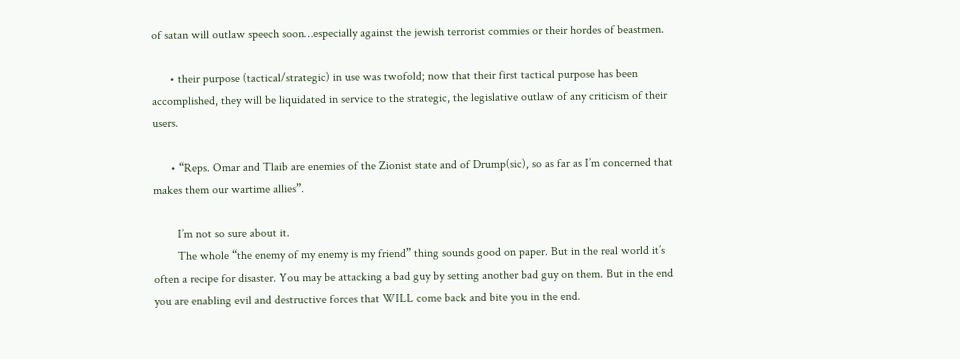of satan will outlaw speech soon…especially against the jewish terrorist commies or their hordes of beastmen.

      • their purpose (tactical/strategic) in use was twofold; now that their first tactical purpose has been accomplished, they will be liquidated in service to the strategic, the legislative outlaw of any criticism of their users.

      • “Reps. Omar and Tlaib are enemies of the Zionist state and of Drump(sic), so as far as I’m concerned that makes them our wartime allies”.

        I’m not so sure about it.
        The whole “the enemy of my enemy is my friend” thing sounds good on paper. But in the real world it’s often a recipe for disaster. You may be attacking a bad guy by setting another bad guy on them. But in the end you are enabling evil and destructive forces that WILL come back and bite you in the end.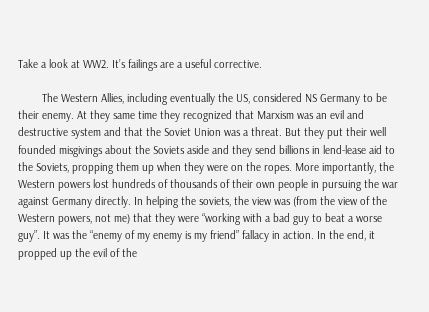Take a look at WW2. It’s failings are a useful corrective.

        The Western Allies, including eventually the US, considered NS Germany to be their enemy. At they same time they recognized that Marxism was an evil and destructive system and that the Soviet Union was a threat. But they put their well founded misgivings about the Soviets aside and they send billions in lend-lease aid to the Soviets, propping them up when they were on the ropes. More importantly, the Western powers lost hundreds of thousands of their own people in pursuing the war against Germany directly. In helping the soviets, the view was (from the view of the Western powers, not me) that they were “working with a bad guy to beat a worse guy”. It was the “enemy of my enemy is my friend” fallacy in action. In the end, it propped up the evil of the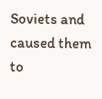Soviets and caused them to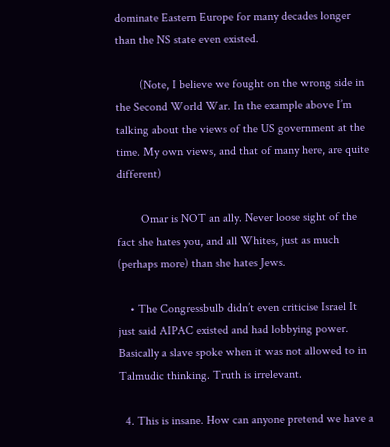dominate Eastern Europe for many decades longer than the NS state even existed.

        (Note, I believe we fought on the wrong side in the Second World War. In the example above I’m talking about the views of the US government at the time. My own views, and that of many here, are quite different)

        Omar is NOT an ally. Never loose sight of the fact she hates you, and all Whites, just as much (perhaps more) than she hates Jews.

    • The Congressbulb didn’t even criticise Israel It just said AIPAC existed and had lobbying power. Basically a slave spoke when it was not allowed to in Talmudic thinking. Truth is irrelevant.

  4. This is insane. How can anyone pretend we have a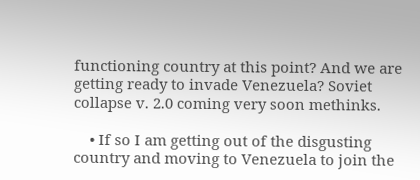functioning country at this point? And we are getting ready to invade Venezuela? Soviet collapse v. 2.0 coming very soon methinks.

    • If so I am getting out of the disgusting country and moving to Venezuela to join the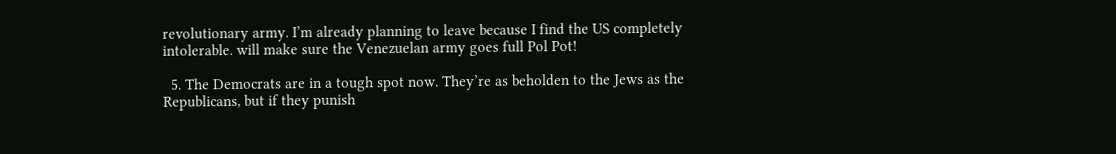revolutionary army. I’m already planning to leave because I find the US completely intolerable. will make sure the Venezuelan army goes full Pol Pot!

  5. The Democrats are in a tough spot now. They’re as beholden to the Jews as the Republicans, but if they punish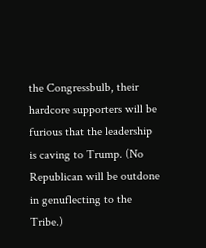the Congressbulb, their hardcore supporters will be furious that the leadership is caving to Trump. (No Republican will be outdone in genuflecting to the Tribe.)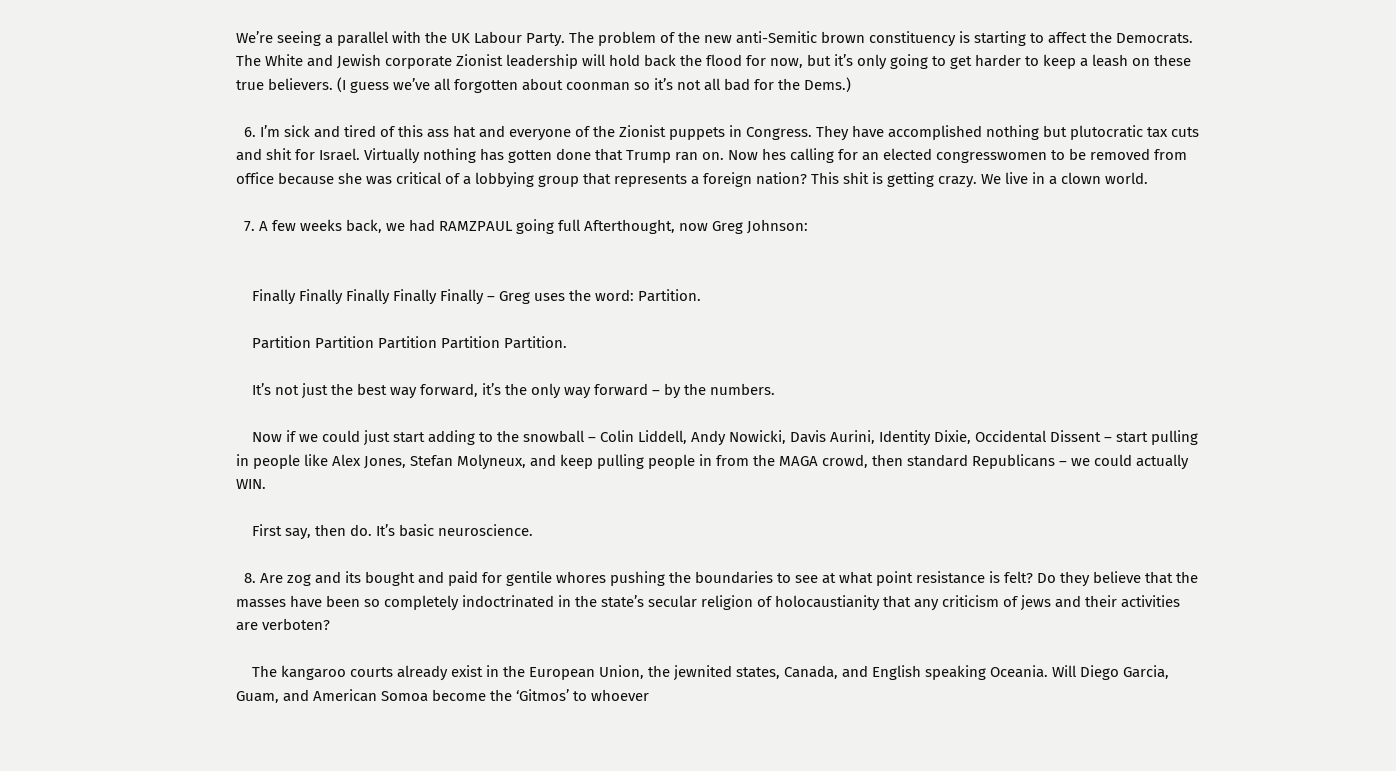We’re seeing a parallel with the UK Labour Party. The problem of the new anti-Semitic brown constituency is starting to affect the Democrats. The White and Jewish corporate Zionist leadership will hold back the flood for now, but it’s only going to get harder to keep a leash on these true believers. (I guess we’ve all forgotten about coonman so it’s not all bad for the Dems.)

  6. I’m sick and tired of this ass hat and everyone of the Zionist puppets in Congress. They have accomplished nothing but plutocratic tax cuts and shit for Israel. Virtually nothing has gotten done that Trump ran on. Now hes calling for an elected congresswomen to be removed from office because she was critical of a lobbying group that represents a foreign nation? This shit is getting crazy. We live in a clown world.

  7. A few weeks back, we had RAMZPAUL going full Afterthought, now Greg Johnson:


    Finally Finally Finally Finally Finally – Greg uses the word: Partition.

    Partition Partition Partition Partition Partition.

    It’s not just the best way forward, it’s the only way forward – by the numbers.

    Now if we could just start adding to the snowball – Colin Liddell, Andy Nowicki, Davis Aurini, Identity Dixie, Occidental Dissent – start pulling in people like Alex Jones, Stefan Molyneux, and keep pulling people in from the MAGA crowd, then standard Republicans – we could actually WIN.

    First say, then do. It’s basic neuroscience.

  8. Are zog and its bought and paid for gentile whores pushing the boundaries to see at what point resistance is felt? Do they believe that the masses have been so completely indoctrinated in the state’s secular religion of holocaustianity that any criticism of jews and their activities are verboten?

    The kangaroo courts already exist in the European Union, the jewnited states, Canada, and English speaking Oceania. Will Diego Garcia, Guam, and American Somoa become the ‘Gitmos’ to whoever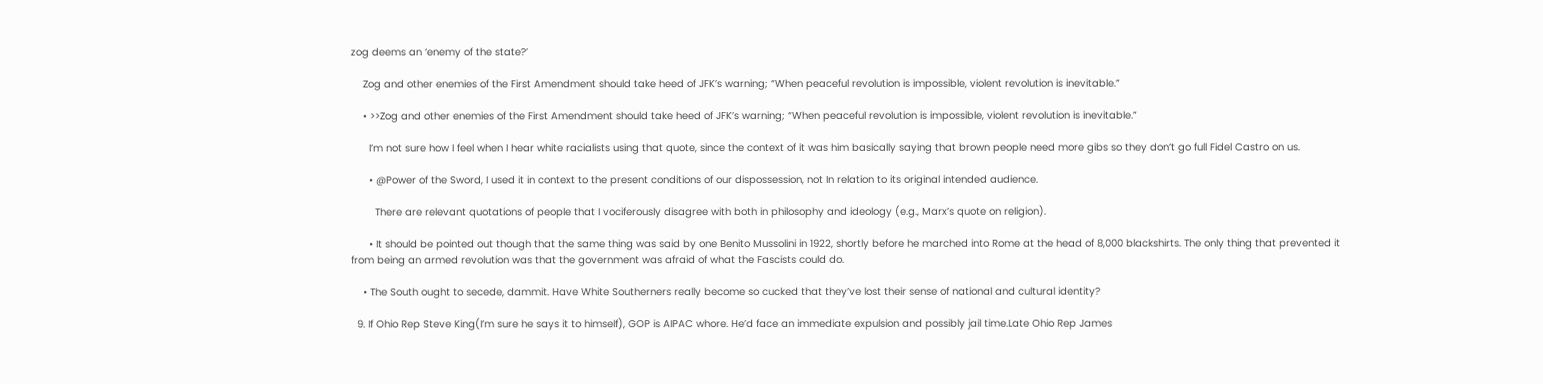zog deems an ‘enemy of the state?’

    Zog and other enemies of the First Amendment should take heed of JFK’s warning; “When peaceful revolution is impossible, violent revolution is inevitable.”

    • >>Zog and other enemies of the First Amendment should take heed of JFK’s warning; “When peaceful revolution is impossible, violent revolution is inevitable.”

      I’m not sure how I feel when I hear white racialists using that quote, since the context of it was him basically saying that brown people need more gibs so they don’t go full Fidel Castro on us.

      • @Power of the Sword, I used it in context to the present conditions of our dispossession, not In relation to its original intended audience.

        There are relevant quotations of people that I vociferously disagree with both in philosophy and ideology (e.g., Marx’s quote on religion).

      • It should be pointed out though that the same thing was said by one Benito Mussolini in 1922, shortly before he marched into Rome at the head of 8,000 blackshirts. The only thing that prevented it from being an armed revolution was that the government was afraid of what the Fascists could do.

    • The South ought to secede, dammit. Have White Southerners really become so cucked that they’ve lost their sense of national and cultural identity?

  9. If Ohio Rep Steve King(I’m sure he says it to himself), GOP is AIPAC whore. He’d face an immediate expulsion and possibly jail time.Late Ohio Rep James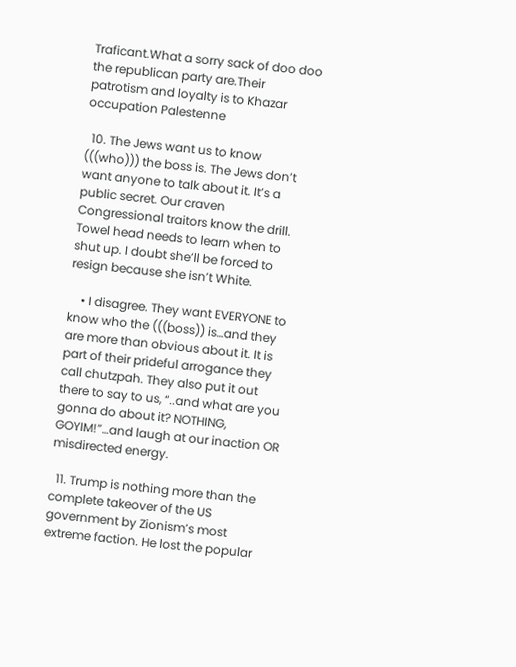Traficant.What a sorry sack of doo doo the republican party are.Their patrotism and loyalty is to Khazar occupation Palestenne

  10. The Jews want us to know (((who))) the boss is. The Jews don’t want anyone to talk about it. It’s a public secret. Our craven Congressional traitors know the drill. Towel head needs to learn when to shut up. I doubt she’ll be forced to resign because she isn’t White.

    • I disagree. They want EVERYONE to know who the (((boss)) is…and they are more than obvious about it. It is part of their prideful arrogance they call chutzpah. They also put it out there to say to us, “..and what are you gonna do about it? NOTHING, GOYIM!”…and laugh at our inaction OR misdirected energy.

  11. Trump is nothing more than the complete takeover of the US government by Zionism’s most extreme faction. He lost the popular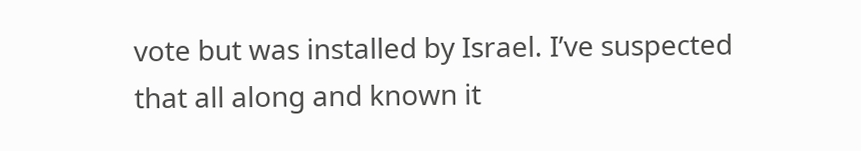vote but was installed by Israel. I’ve suspected that all along and known it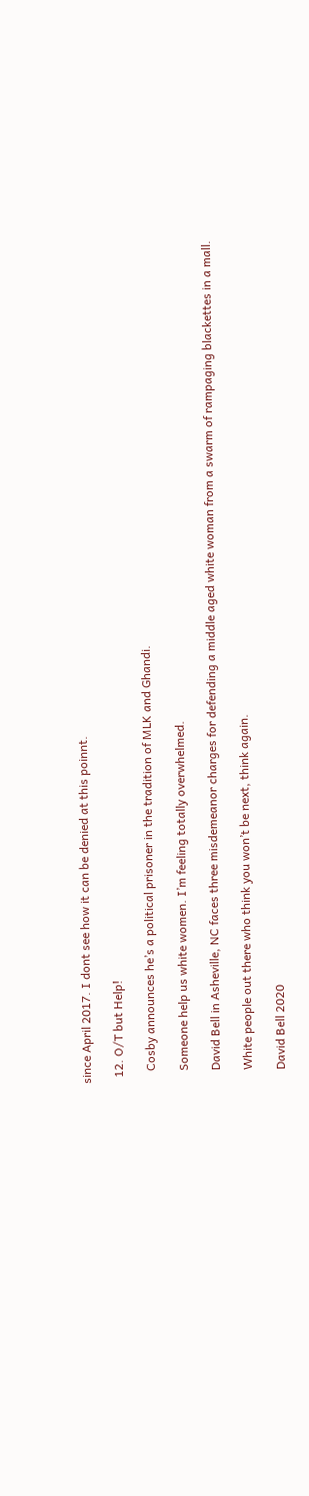since April 2017. I dont see how it can be denied at this poinnt.

  12. O/T but Help!

    Cosby announces he’s a political prisoner in the tradition of MLK and Ghandi.

    Someone help us white women. I’m feeling totally overwhelmed.

    David Bell in Asheville, NC faces three misdemeanor charges for defending a middle aged white woman from a swarm of rampaging blackettes in a mall.

    White people out there who think you won’t be next, think again.

    David Bell 2020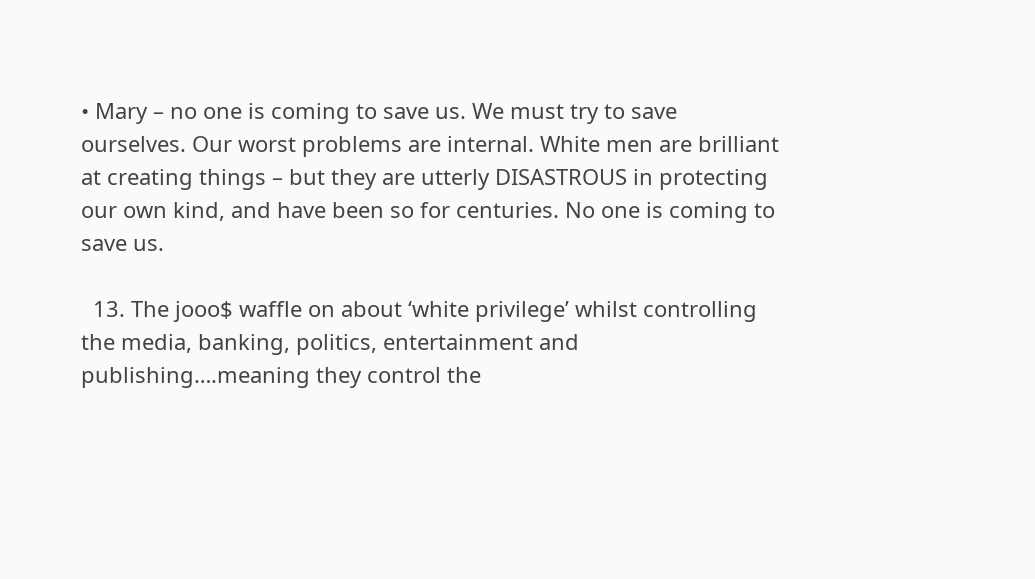• Mary – no one is coming to save us. We must try to save ourselves. Our worst problems are internal. White men are brilliant at creating things – but they are utterly DISASTROUS in protecting our own kind, and have been so for centuries. No one is coming to save us.

  13. The jooo$ waffle on about ‘white privilege’ whilst controlling the media, banking, politics, entertainment and publishing….meaning they control the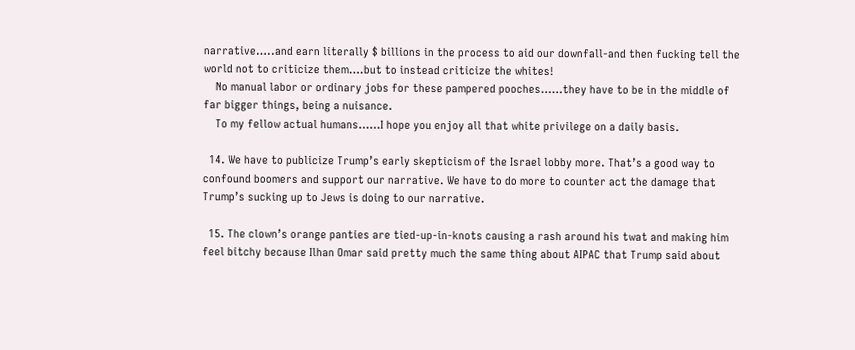narrative…..and earn literally $ billions in the process to aid our downfall-and then fucking tell the world not to criticize them….but to instead criticize the whites!
    No manual labor or ordinary jobs for these pampered pooches……they have to be in the middle of far bigger things, being a nuisance.
    To my fellow actual humans……I hope you enjoy all that white privilege on a daily basis.

  14. We have to publicize Trump’s early skepticism of the Israel lobby more. That’s a good way to confound boomers and support our narrative. We have to do more to counter act the damage that Trump’s sucking up to Jews is doing to our narrative.

  15. The clown’s orange panties are tied-up-in-knots causing a rash around his twat and making him feel bitchy because Ilhan Omar said pretty much the same thing about AIPAC that Trump said about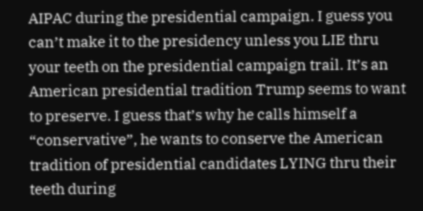AIPAC during the presidential campaign. I guess you can’t make it to the presidency unless you LIE thru your teeth on the presidential campaign trail. It’s an American presidential tradition Trump seems to want to preserve. I guess that’s why he calls himself a “conservative”, he wants to conserve the American tradition of presidential candidates LYING thru their teeth during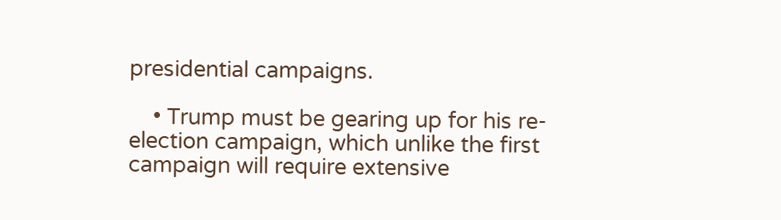presidential campaigns.

    • Trump must be gearing up for his re-election campaign, which unlike the first campaign will require extensive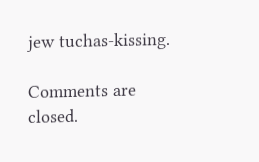jew tuchas-kissing.

Comments are closed.